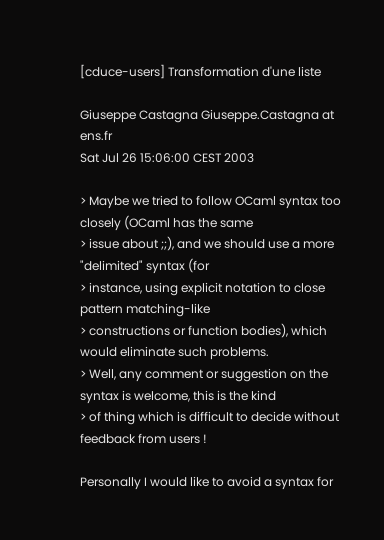[cduce-users] Transformation d'une liste

Giuseppe Castagna Giuseppe.Castagna at ens.fr
Sat Jul 26 15:06:00 CEST 2003

> Maybe we tried to follow OCaml syntax too closely (OCaml has the same
> issue about ;;), and we should use a more "delimited" syntax (for
> instance, using explicit notation to close pattern matching-like
> constructions or function bodies), which would eliminate such problems.
> Well, any comment or suggestion on the syntax is welcome, this is the kind
> of thing which is difficult to decide without feedback from users !

Personally I would like to avoid a syntax for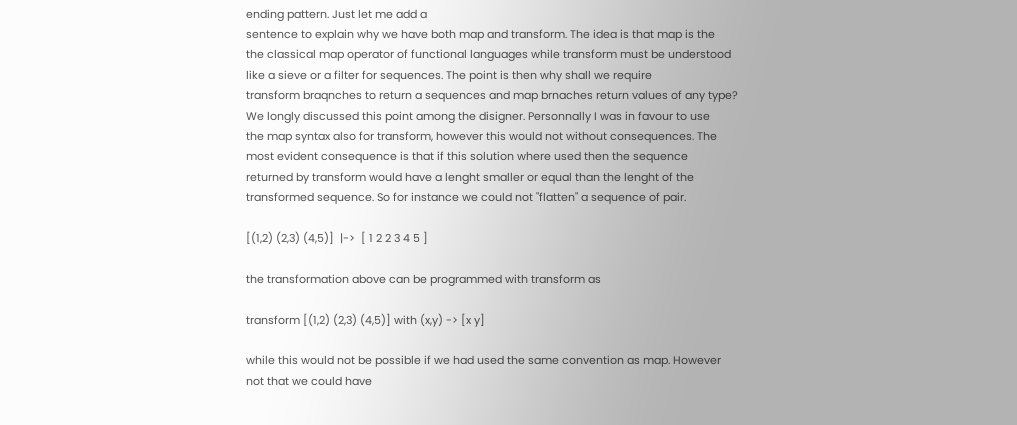ending pattern. Just let me add a
sentence to explain why we have both map and transform. The idea is that map is the
the classical map operator of functional languages while transform must be understood
like a sieve or a filter for sequences. The point is then why shall we require
transform braqnches to return a sequences and map brnaches return values of any type?
We longly discussed this point among the disigner. Personnally I was in favour to use
the map syntax also for transform, however this would not without consequences. The
most evident consequence is that if this solution where used then the sequence
returned by transform would have a lenght smaller or equal than the lenght of the
transformed sequence. So for instance we could not "flatten" a sequence of pair.

[(1,2) (2,3) (4,5)]  |->  [ 1 2 2 3 4 5 ]

the transformation above can be programmed with transform as

transform [(1,2) (2,3) (4,5)] with (x,y) -> [x y]

while this would not be possible if we had used the same convention as map. However
not that we could have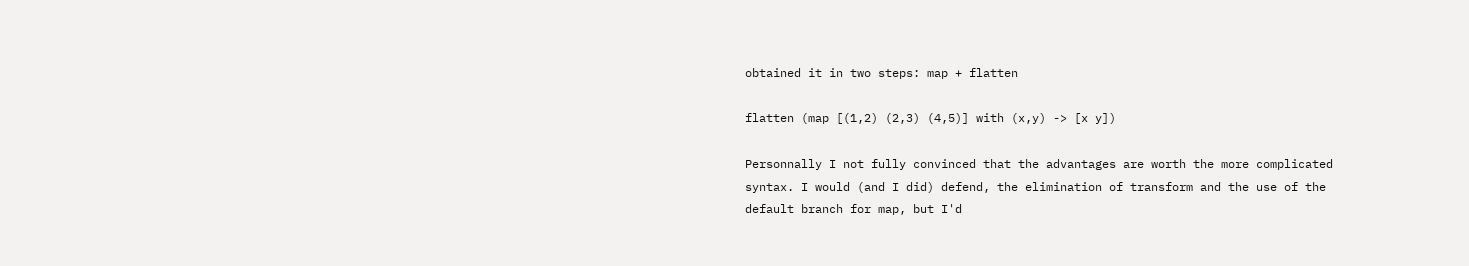obtained it in two steps: map + flatten

flatten (map [(1,2) (2,3) (4,5)] with (x,y) -> [x y])

Personnally I not fully convinced that the advantages are worth the more complicated
syntax. I would (and I did) defend, the elimination of transform and the use of the
default branch for map, but I'd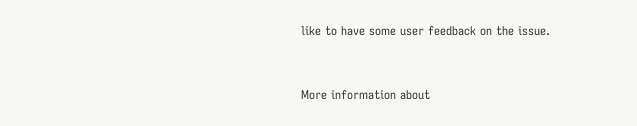like to have some user feedback on the issue.


More information about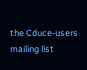the Cduce-users mailing list